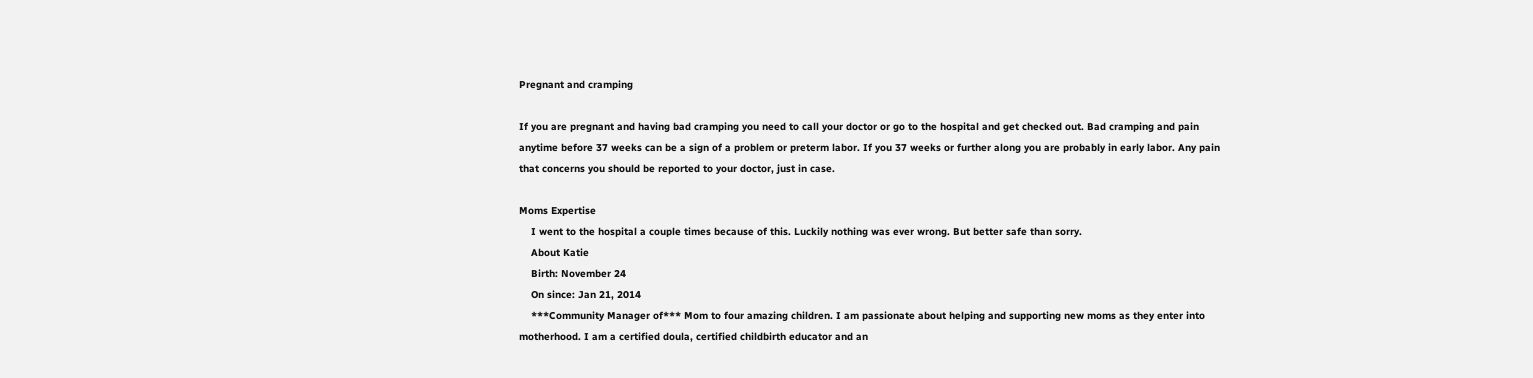Pregnant and cramping

If you are pregnant and having bad cramping you need to call your doctor or go to the hospital and get checked out. Bad cramping and pain anytime before 37 weeks can be a sign of a problem or preterm labor. If you 37 weeks or further along you are probably in early labor. Any pain that concerns you should be reported to your doctor, just in case.

Moms Expertise
    I went to the hospital a couple times because of this. Luckily nothing was ever wrong. But better safe than sorry.
    About Katie
    Birth: November 24
    On since: Jan 21, 2014
    ***Community Manager of*** Mom to four amazing children. I am passionate about helping and supporting new moms as they enter into motherhood. I am a certified doula, certified childbirth educator and an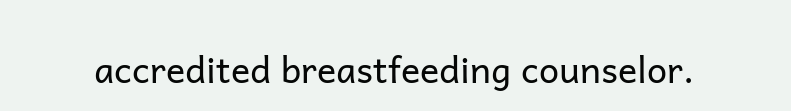accredited breastfeeding counselor.